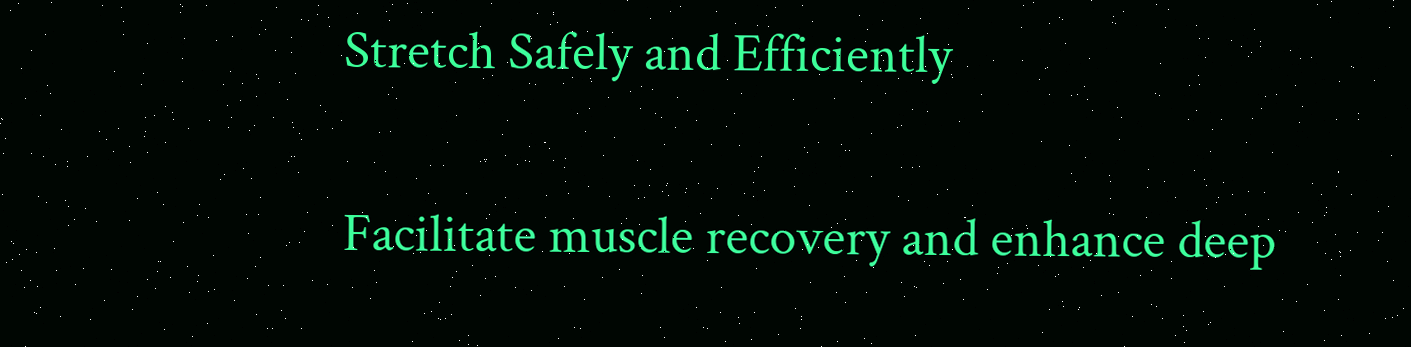Stretch Safely and Efficiently

Facilitate muscle recovery and enhance deep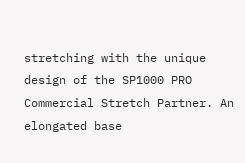stretching with the unique design of the SP1000 PRO Commercial Stretch Partner. An elongated base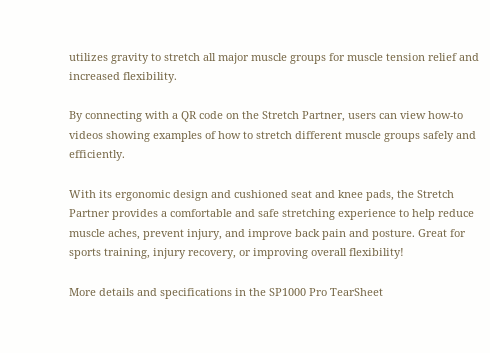utilizes gravity to stretch all major muscle groups for muscle tension relief and increased flexibility.

By connecting with a QR code on the Stretch Partner, users can view how-to videos showing examples of how to stretch different muscle groups safely and efficiently.

With its ergonomic design and cushioned seat and knee pads, the Stretch Partner provides a comfortable and safe stretching experience to help reduce muscle aches, prevent injury, and improve back pain and posture. Great for sports training, injury recovery, or improving overall flexibility!

More details and specifications in the SP1000 Pro TearSheet